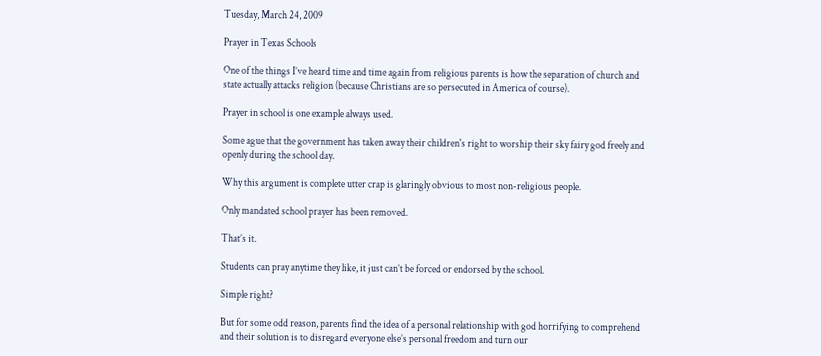Tuesday, March 24, 2009

Prayer in Texas Schools

One of the things I’ve heard time and time again from religious parents is how the separation of church and state actually attacks religion (because Christians are so persecuted in America of course).

Prayer in school is one example always used.

Some ague that the government has taken away their children's right to worship their sky fairy god freely and openly during the school day.

Why this argument is complete utter crap is glaringly obvious to most non-religious people.

Only mandated school prayer has been removed.

That’s it.

Students can pray anytime they like, it just can’t be forced or endorsed by the school.

Simple right?

But for some odd reason, parents find the idea of a personal relationship with god horrifying to comprehend and their solution is to disregard everyone else’s personal freedom and turn our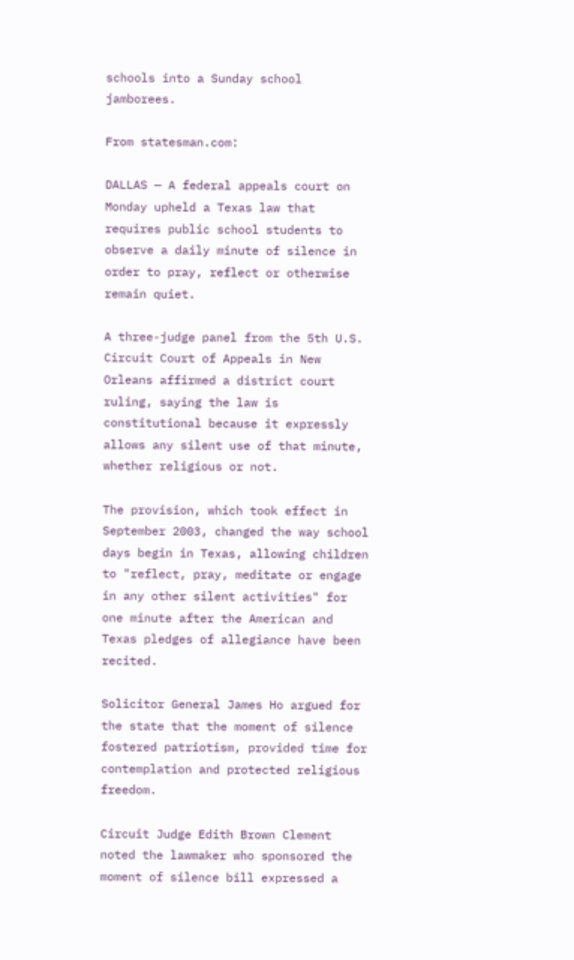schools into a Sunday school jamborees.

From statesman.com:

DALLAS — A federal appeals court on Monday upheld a Texas law that requires public school students to observe a daily minute of silence in order to pray, reflect or otherwise remain quiet.

A three-judge panel from the 5th U.S. Circuit Court of Appeals in New Orleans affirmed a district court ruling, saying the law is constitutional because it expressly allows any silent use of that minute, whether religious or not.

The provision, which took effect in September 2003, changed the way school days begin in Texas, allowing children to "reflect, pray, meditate or engage in any other silent activities" for one minute after the American and Texas pledges of allegiance have been recited.

Solicitor General James Ho argued for the state that the moment of silence fostered patriotism, provided time for contemplation and protected religious freedom.

Circuit Judge Edith Brown Clement noted the lawmaker who sponsored the moment of silence bill expressed a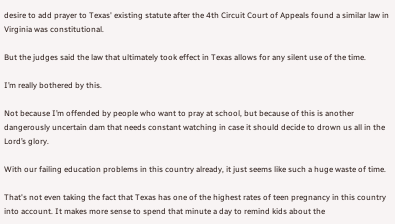desire to add prayer to Texas' existing statute after the 4th Circuit Court of Appeals found a similar law in Virginia was constitutional.

But the judges said the law that ultimately took effect in Texas allows for any silent use of the time.

I’m really bothered by this.

Not because I’m offended by people who want to pray at school, but because of this is another dangerously uncertain dam that needs constant watching in case it should decide to drown us all in the Lord’s glory.

With our failing education problems in this country already, it just seems like such a huge waste of time.

That's not even taking the fact that Texas has one of the highest rates of teen pregnancy in this country into account. It makes more sense to spend that minute a day to remind kids about the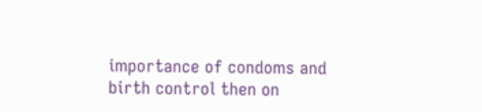importance of condoms and birth control then on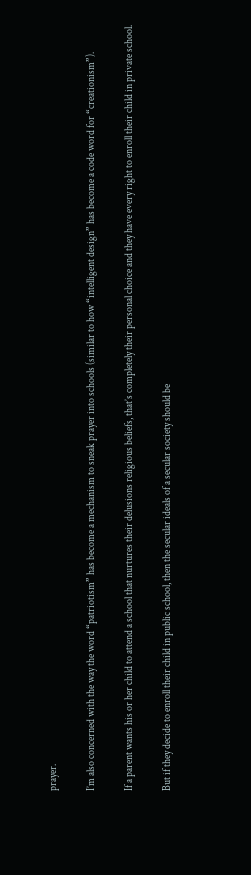prayer.

I’m also concerned with the way the word “patriotism” has become a mechanism to sneak prayer into schools (similar to how “intelligent design” has become a code word for “creationism”).

If a parent wants his or her child to attend a school that nurtures their delusions religious beliefs, that’s completely their personal choice and they have every right to enroll their child in private school.

But if they decide to enroll their child in public school, then the secular ideals of a secular society should be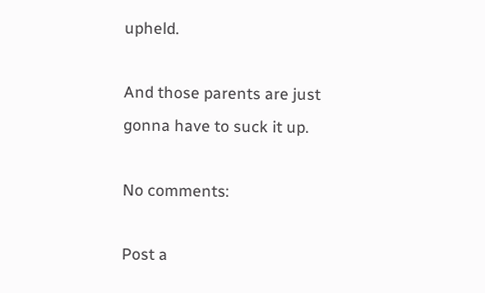upheld.

And those parents are just gonna have to suck it up.

No comments:

Post a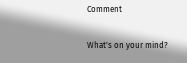Comment

What's on your mind?